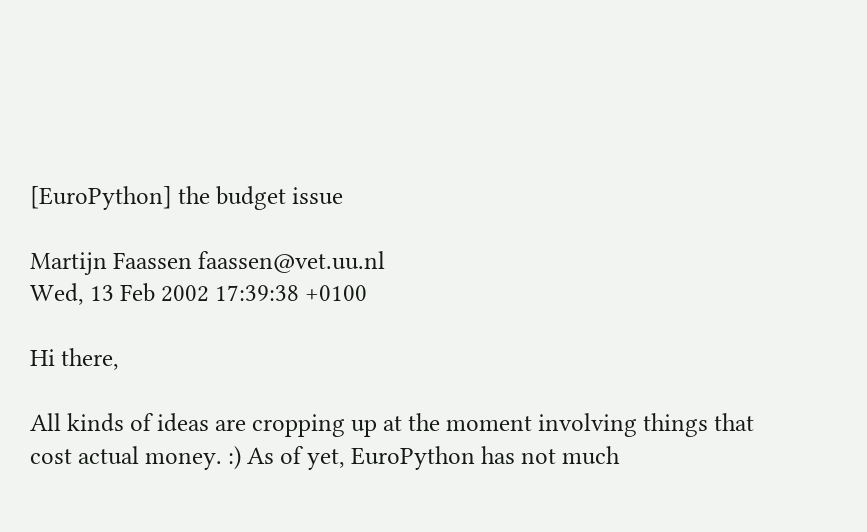[EuroPython] the budget issue

Martijn Faassen faassen@vet.uu.nl
Wed, 13 Feb 2002 17:39:38 +0100

Hi there,

All kinds of ideas are cropping up at the moment involving things that
cost actual money. :) As of yet, EuroPython has not much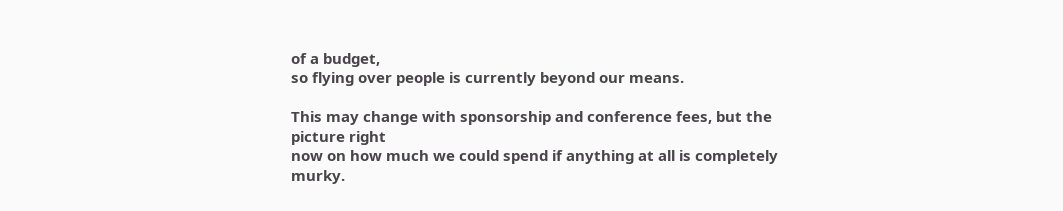of a budget,
so flying over people is currently beyond our means.

This may change with sponsorship and conference fees, but the picture right
now on how much we could spend if anything at all is completely murky.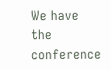We have the conference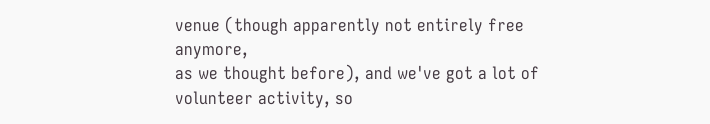venue (though apparently not entirely free anymore,
as we thought before), and we've got a lot of volunteer activity, so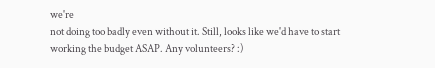we're
not doing too badly even without it. Still, looks like we'd have to start
working the budget ASAP. Any volunteers? :)